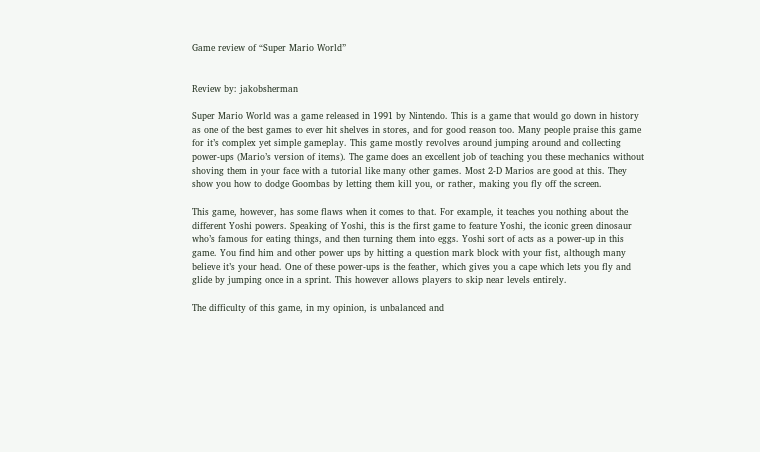Game review of “Super Mario World”


Review by: jakobsherman

Super Mario World was a game released in 1991 by Nintendo. This is a game that would go down in history as one of the best games to ever hit shelves in stores, and for good reason too. Many people praise this game for it’s complex yet simple gameplay. This game mostly revolves around jumping around and collecting power-ups (Mario’s version of items). The game does an excellent job of teaching you these mechanics without shoving them in your face with a tutorial like many other games. Most 2-D Marios are good at this. They show you how to dodge Goombas by letting them kill you, or rather, making you fly off the screen.

This game, however, has some flaws when it comes to that. For example, it teaches you nothing about the different Yoshi powers. Speaking of Yoshi, this is the first game to feature Yoshi, the iconic green dinosaur who’s famous for eating things, and then turning them into eggs. Yoshi sort of acts as a power-up in this game. You find him and other power ups by hitting a question mark block with your fist, although many believe it’s your head. One of these power-ups is the feather, which gives you a cape which lets you fly and glide by jumping once in a sprint. This however allows players to skip near levels entirely.

The difficulty of this game, in my opinion, is unbalanced and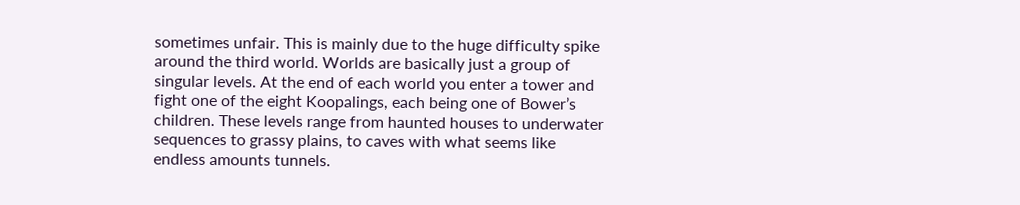sometimes unfair. This is mainly due to the huge difficulty spike around the third world. Worlds are basically just a group of singular levels. At the end of each world you enter a tower and fight one of the eight Koopalings, each being one of Bower’s children. These levels range from haunted houses to underwater sequences to grassy plains, to caves with what seems like endless amounts tunnels.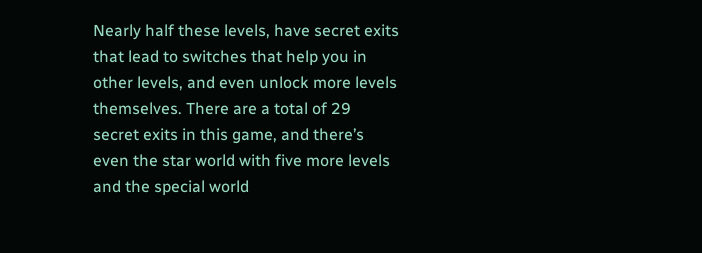Nearly half these levels, have secret exits that lead to switches that help you in other levels, and even unlock more levels themselves. There are a total of 29 secret exits in this game, and there’s even the star world with five more levels and the special world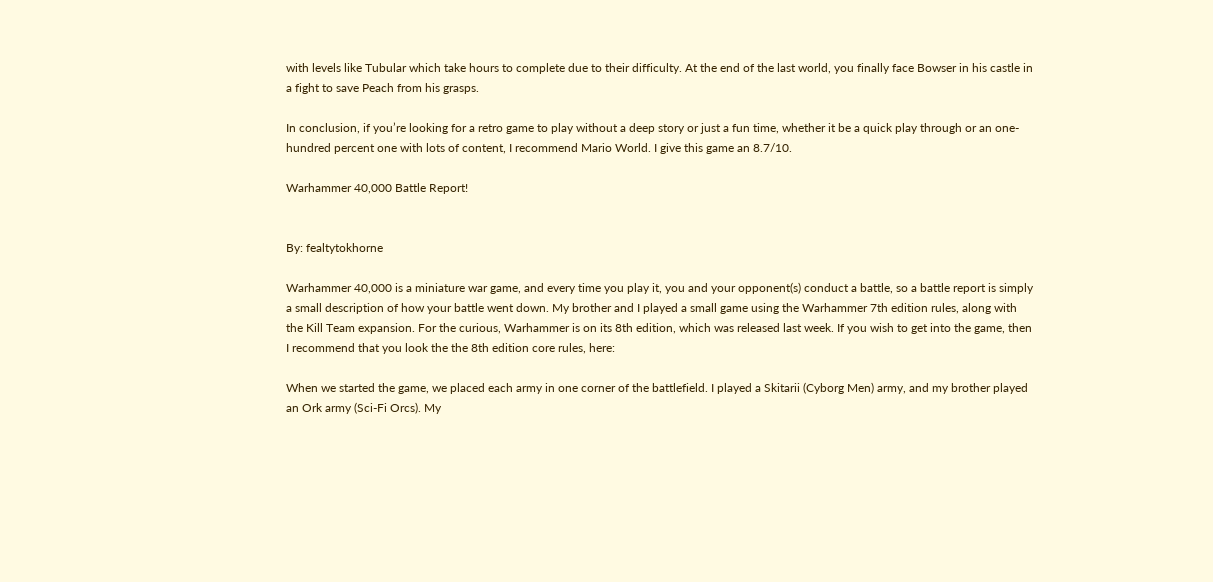with levels like Tubular which take hours to complete due to their difficulty. At the end of the last world, you finally face Bowser in his castle in a fight to save Peach from his grasps.

In conclusion, if you’re looking for a retro game to play without a deep story or just a fun time, whether it be a quick play through or an one-hundred percent one with lots of content, I recommend Mario World. I give this game an 8.7/10.

Warhammer 40,000 Battle Report!


By: fealtytokhorne

Warhammer 40,000 is a miniature war game, and every time you play it, you and your opponent(s) conduct a battle, so a battle report is simply a small description of how your battle went down. My brother and I played a small game using the Warhammer 7th edition rules, along with the Kill Team expansion. For the curious, Warhammer is on its 8th edition, which was released last week. If you wish to get into the game, then I recommend that you look the the 8th edition core rules, here:

When we started the game, we placed each army in one corner of the battlefield. I played a Skitarii (Cyborg Men) army, and my brother played an Ork army (Sci-Fi Orcs). My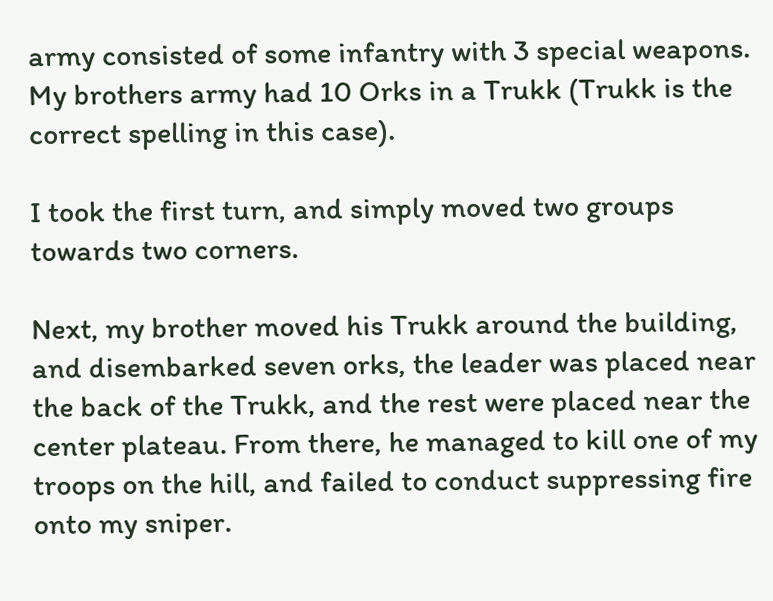army consisted of some infantry with 3 special weapons. My brothers army had 10 Orks in a Trukk (Trukk is the correct spelling in this case).

I took the first turn, and simply moved two groups towards two corners.

Next, my brother moved his Trukk around the building, and disembarked seven orks, the leader was placed near the back of the Trukk, and the rest were placed near the center plateau. From there, he managed to kill one of my troops on the hill, and failed to conduct suppressing fire onto my sniper.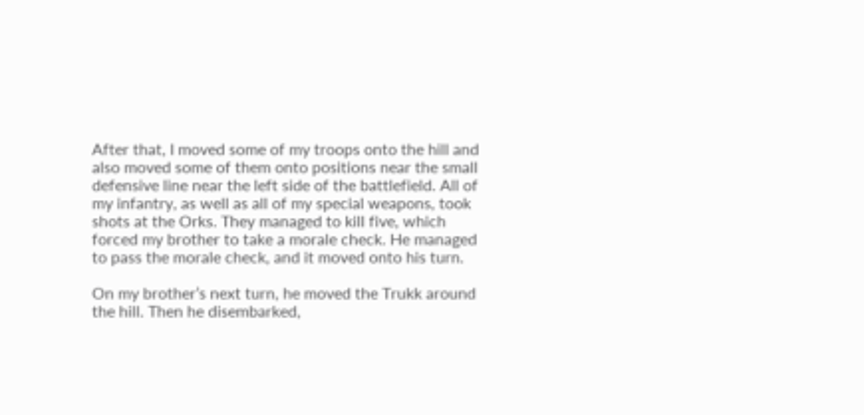After that, I moved some of my troops onto the hill and also moved some of them onto positions near the small defensive line near the left side of the battlefield. All of my infantry, as well as all of my special weapons, took shots at the Orks. They managed to kill five, which forced my brother to take a morale check. He managed to pass the morale check, and it moved onto his turn.

On my brother’s next turn, he moved the Trukk around the hill. Then he disembarked,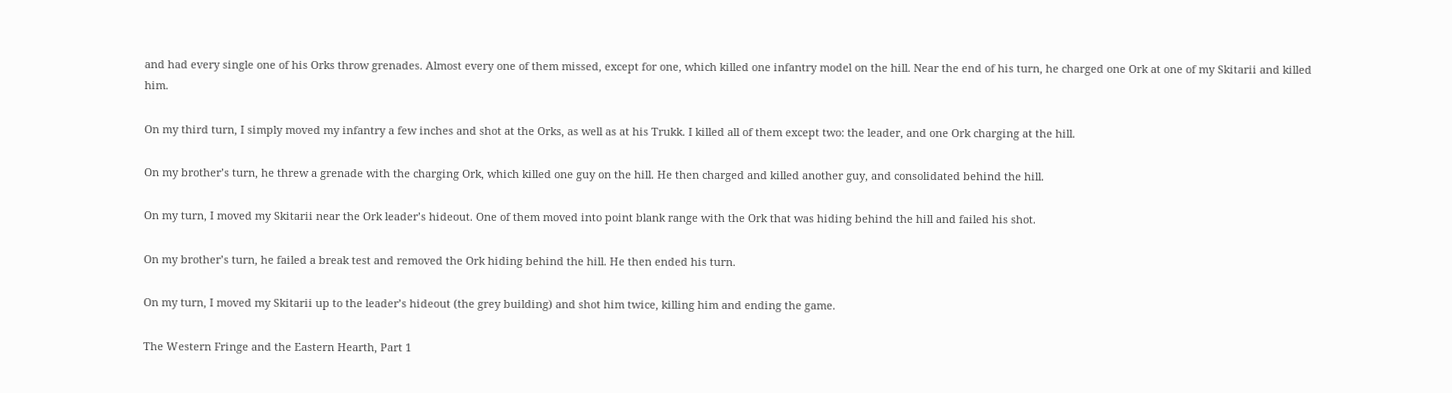and had every single one of his Orks throw grenades. Almost every one of them missed, except for one, which killed one infantry model on the hill. Near the end of his turn, he charged one Ork at one of my Skitarii and killed him.

On my third turn, I simply moved my infantry a few inches and shot at the Orks, as well as at his Trukk. I killed all of them except two: the leader, and one Ork charging at the hill.

On my brother’s turn, he threw a grenade with the charging Ork, which killed one guy on the hill. He then charged and killed another guy, and consolidated behind the hill.

On my turn, I moved my Skitarii near the Ork leader’s hideout. One of them moved into point blank range with the Ork that was hiding behind the hill and failed his shot.

On my brother’s turn, he failed a break test and removed the Ork hiding behind the hill. He then ended his turn.

On my turn, I moved my Skitarii up to the leader’s hideout (the grey building) and shot him twice, killing him and ending the game.

The Western Fringe and the Eastern Hearth, Part 1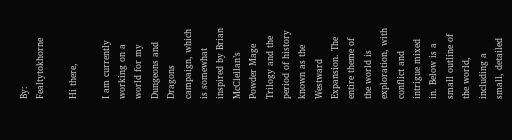By: Fealtytokhorne

Hi there,

I am currently working on a world for my Dungeons and Dragons campaign, which is somewhat inspired by Brian McClellan’s Powder Mage Trilogy and the period of history known as the Westward Expansion. The entire theme of the world is exploration, with conflict and intrigue mixed in. Below is a small outline of the world, including a small, detailed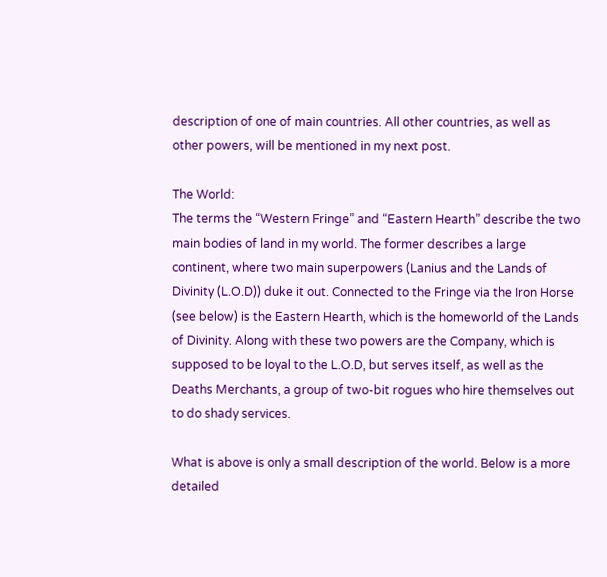description of one of main countries. All other countries, as well as other powers, will be mentioned in my next post.

The World:
The terms the “Western Fringe” and “Eastern Hearth” describe the two main bodies of land in my world. The former describes a large continent, where two main superpowers (Lanius and the Lands of Divinity (L.O.D)) duke it out. Connected to the Fringe via the Iron Horse (see below) is the Eastern Hearth, which is the homeworld of the Lands of Divinity. Along with these two powers are the Company, which is supposed to be loyal to the L.O.D, but serves itself, as well as the Deaths Merchants, a group of two-bit rogues who hire themselves out to do shady services.

What is above is only a small description of the world. Below is a more detailed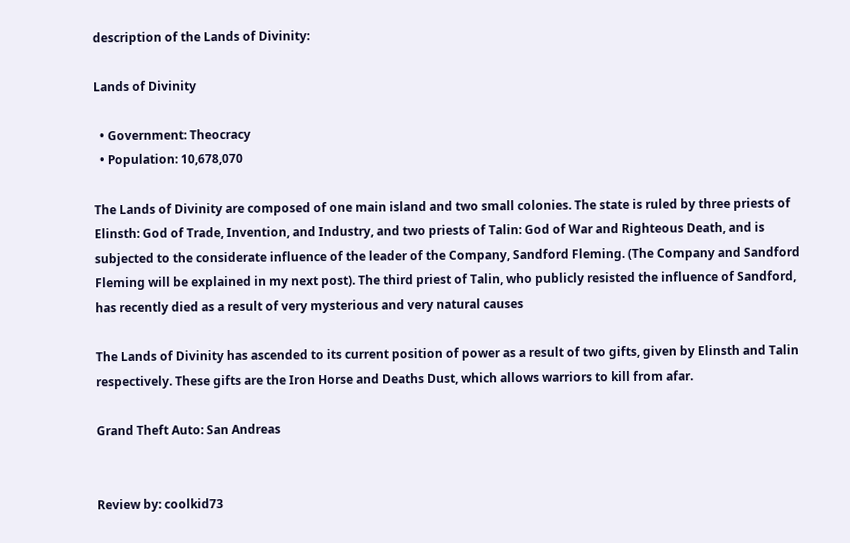description of the Lands of Divinity:

Lands of Divinity

  • Government: Theocracy
  • Population: 10,678,070

The Lands of Divinity are composed of one main island and two small colonies. The state is ruled by three priests of Elinsth: God of Trade, Invention, and Industry, and two priests of Talin: God of War and Righteous Death, and is subjected to the considerate influence of the leader of the Company, Sandford Fleming. (The Company and Sandford Fleming will be explained in my next post). The third priest of Talin, who publicly resisted the influence of Sandford, has recently died as a result of very mysterious and very natural causes

The Lands of Divinity has ascended to its current position of power as a result of two gifts, given by Elinsth and Talin respectively. These gifts are the Iron Horse and Deaths Dust, which allows warriors to kill from afar.

Grand Theft Auto: San Andreas


Review by: coolkid73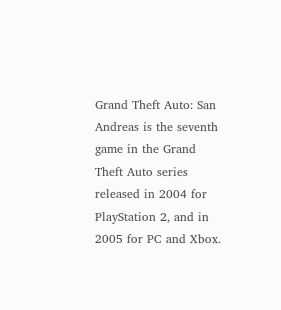Grand Theft Auto: San Andreas is the seventh game in the Grand Theft Auto series released in 2004 for PlayStation 2, and in 2005 for PC and Xbox.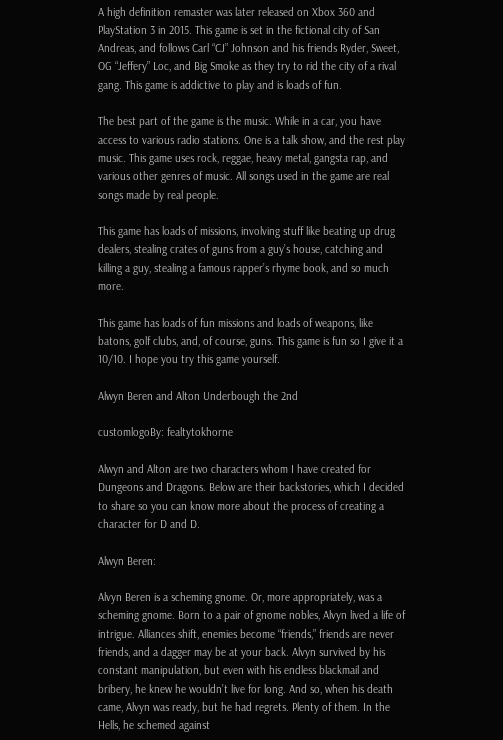A high definition remaster was later released on Xbox 360 and PlayStation 3 in 2015. This game is set in the fictional city of San Andreas, and follows Carl “CJ” Johnson and his friends Ryder, Sweet, OG “Jeffery” Loc, and Big Smoke as they try to rid the city of a rival gang. This game is addictive to play and is loads of fun.

The best part of the game is the music. While in a car, you have access to various radio stations. One is a talk show, and the rest play music. This game uses rock, reggae, heavy metal, gangsta rap, and various other genres of music. All songs used in the game are real songs made by real people.

This game has loads of missions, involving stuff like beating up drug dealers, stealing crates of guns from a guy’s house, catching and killing a guy, stealing a famous rapper’s rhyme book, and so much more.

This game has loads of fun missions and loads of weapons, like batons, golf clubs, and, of course, guns. This game is fun so I give it a 10/10. I hope you try this game yourself.

Alwyn Beren and Alton Underbough the 2nd

customlogoBy: fealtytokhorne

Alwyn and Alton are two characters whom I have created for Dungeons and Dragons. Below are their backstories, which I decided to share so you can know more about the process of creating a character for D and D.

Alwyn Beren:

Alvyn Beren is a scheming gnome. Or, more appropriately, was a scheming gnome. Born to a pair of gnome nobles, Alvyn lived a life of intrigue. Alliances shift, enemies become “friends,” friends are never friends, and a dagger may be at your back. Alvyn survived by his constant manipulation, but even with his endless blackmail and bribery, he knew he wouldn’t live for long. And so, when his death came, Alvyn was ready, but he had regrets. Plenty of them. In the Hells, he schemed against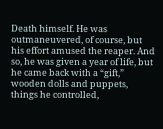Death himself. He was outmaneuvered, of course, but his effort amused the reaper. And so, he was given a year of life, but he came back with a “gift,” wooden dolls and puppets, things he controlled,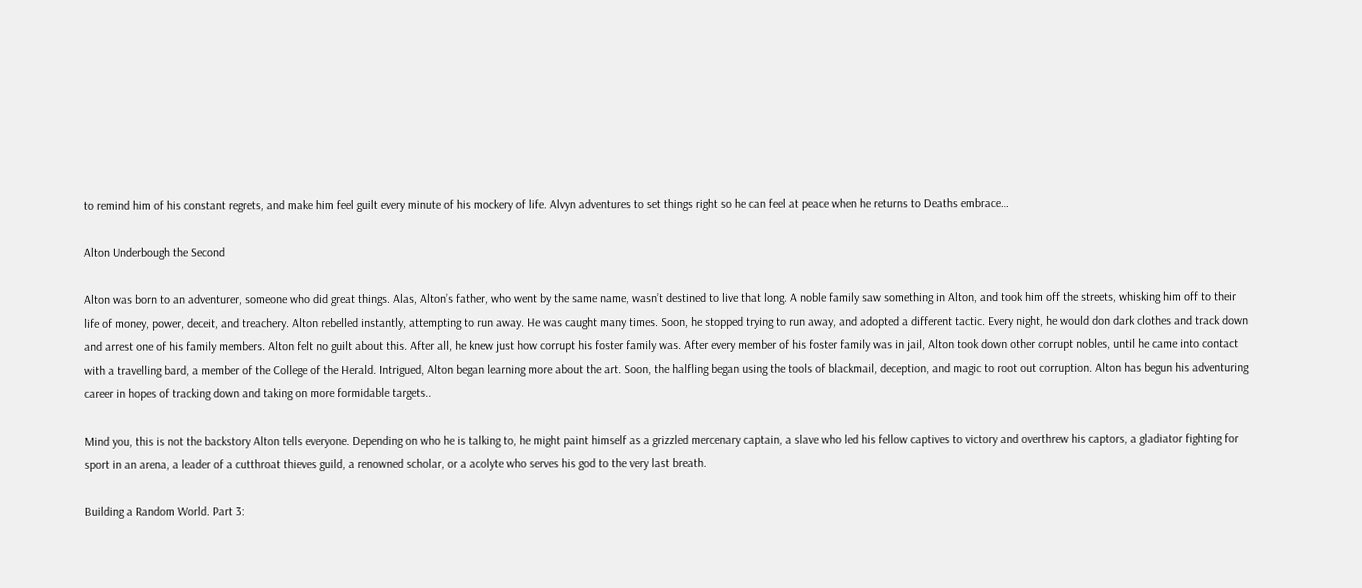to remind him of his constant regrets, and make him feel guilt every minute of his mockery of life. Alvyn adventures to set things right so he can feel at peace when he returns to Deaths embrace…

Alton Underbough the Second

Alton was born to an adventurer, someone who did great things. Alas, Alton’s father, who went by the same name, wasn’t destined to live that long. A noble family saw something in Alton, and took him off the streets, whisking him off to their life of money, power, deceit, and treachery. Alton rebelled instantly, attempting to run away. He was caught many times. Soon, he stopped trying to run away, and adopted a different tactic. Every night, he would don dark clothes and track down and arrest one of his family members. Alton felt no guilt about this. After all, he knew just how corrupt his foster family was. After every member of his foster family was in jail, Alton took down other corrupt nobles, until he came into contact with a travelling bard, a member of the College of the Herald. Intrigued, Alton began learning more about the art. Soon, the halfling began using the tools of blackmail, deception, and magic to root out corruption. Alton has begun his adventuring career in hopes of tracking down and taking on more formidable targets..

Mind you, this is not the backstory Alton tells everyone. Depending on who he is talking to, he might paint himself as a grizzled mercenary captain, a slave who led his fellow captives to victory and overthrew his captors, a gladiator fighting for sport in an arena, a leader of a cutthroat thieves guild, a renowned scholar, or a acolyte who serves his god to the very last breath.

Building a Random World. Part 3: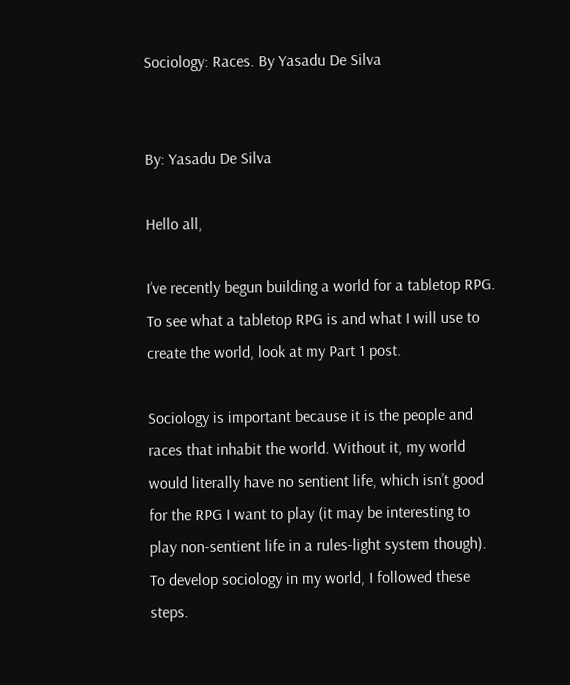Sociology: Races. By Yasadu De Silva


By: Yasadu De Silva

Hello all,

I’ve recently begun building a world for a tabletop RPG. To see what a tabletop RPG is and what I will use to create the world, look at my Part 1 post.

Sociology is important because it is the people and races that inhabit the world. Without it, my world would literally have no sentient life, which isn’t good for the RPG I want to play (it may be interesting to play non-sentient life in a rules-light system though). To develop sociology in my world, I followed these steps.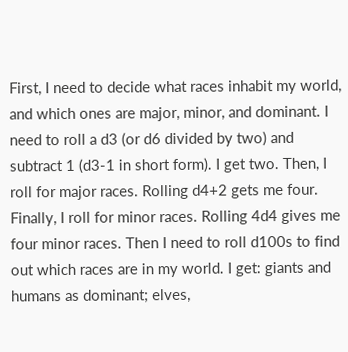First, I need to decide what races inhabit my world, and which ones are major, minor, and dominant. I need to roll a d3 (or d6 divided by two) and subtract 1 (d3-1 in short form). I get two. Then, I roll for major races. Rolling d4+2 gets me four. Finally, I roll for minor races. Rolling 4d4 gives me four minor races. Then I need to roll d100s to find out which races are in my world. I get: giants and humans as dominant; elves,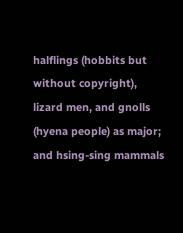halflings (hobbits but without copyright), lizard men, and gnolls (hyena people) as major; and hsing-sing mammals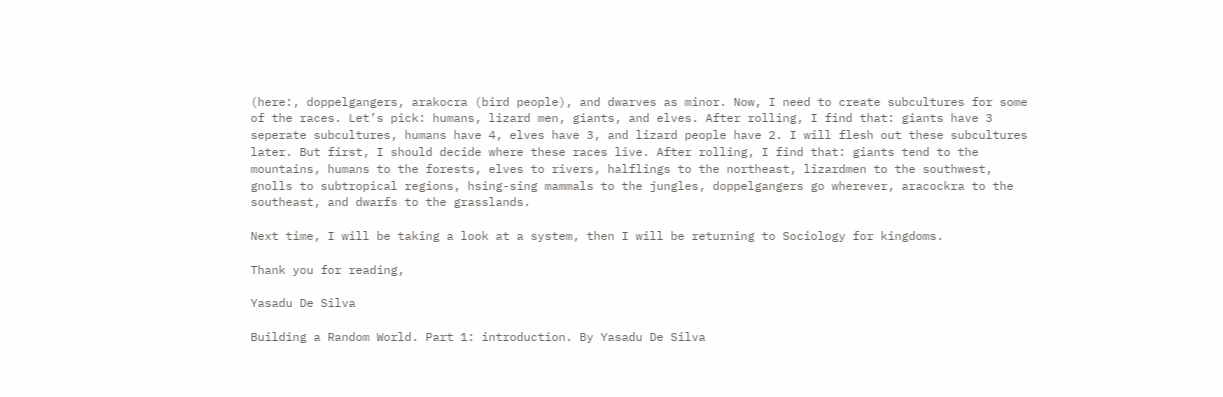(here:, doppelgangers, arakocra (bird people), and dwarves as minor. Now, I need to create subcultures for some of the races. Let’s pick: humans, lizard men, giants, and elves. After rolling, I find that: giants have 3 seperate subcultures, humans have 4, elves have 3, and lizard people have 2. I will flesh out these subcultures later. But first, I should decide where these races live. After rolling, I find that: giants tend to the mountains, humans to the forests, elves to rivers, halflings to the northeast, lizardmen to the southwest, gnolls to subtropical regions, hsing-sing mammals to the jungles, doppelgangers go wherever, aracockra to the southeast, and dwarfs to the grasslands.

Next time, I will be taking a look at a system, then I will be returning to Sociology for kingdoms.

Thank you for reading,

Yasadu De Silva

Building a Random World. Part 1: introduction. By Yasadu De Silva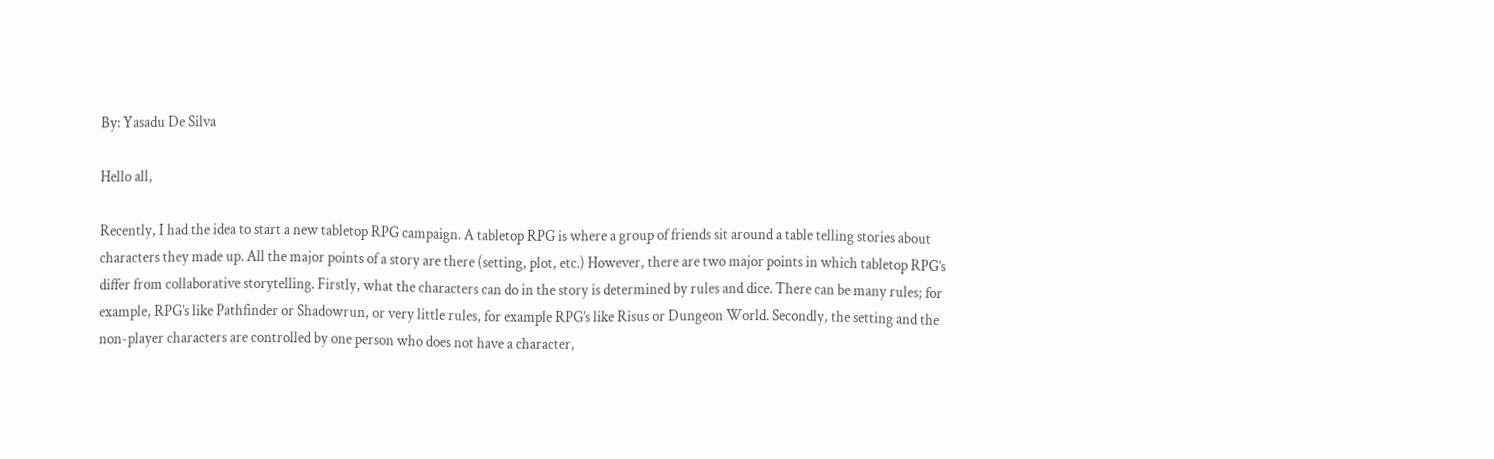By: Yasadu De Silva

Hello all,

Recently, I had the idea to start a new tabletop RPG campaign. A tabletop RPG is where a group of friends sit around a table telling stories about characters they made up. All the major points of a story are there (setting, plot, etc.) However, there are two major points in which tabletop RPG’s differ from collaborative storytelling. Firstly, what the characters can do in the story is determined by rules and dice. There can be many rules; for example, RPG’s like Pathfinder or Shadowrun, or very little rules, for example RPG’s like Risus or Dungeon World. Secondly, the setting and the non-player characters are controlled by one person who does not have a character,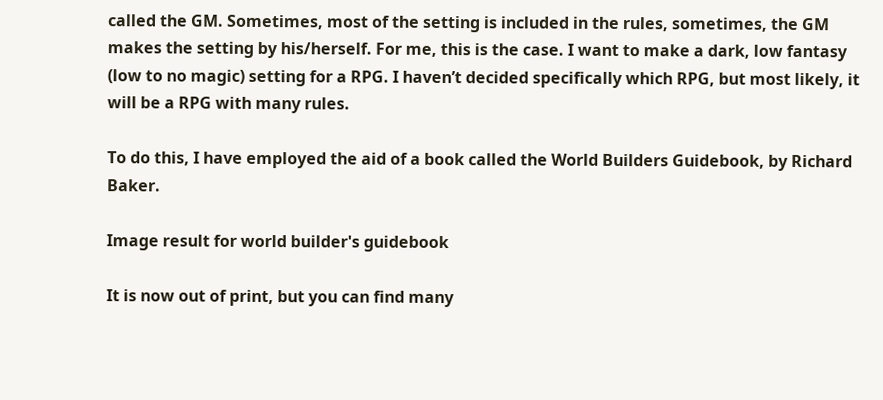called the GM. Sometimes, most of the setting is included in the rules, sometimes, the GM makes the setting by his/herself. For me, this is the case. I want to make a dark, low fantasy (low to no magic) setting for a RPG. I haven’t decided specifically which RPG, but most likely, it will be a RPG with many rules.

To do this, I have employed the aid of a book called the World Builders Guidebook, by Richard Baker.

Image result for world builder's guidebook

It is now out of print, but you can find many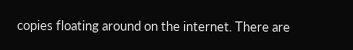copies floating around on the internet. There are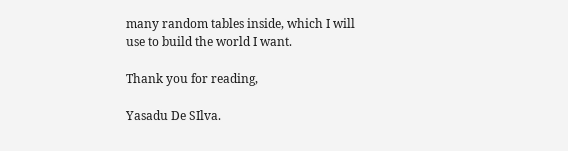many random tables inside, which I will use to build the world I want.

Thank you for reading,

Yasadu De SIlva.